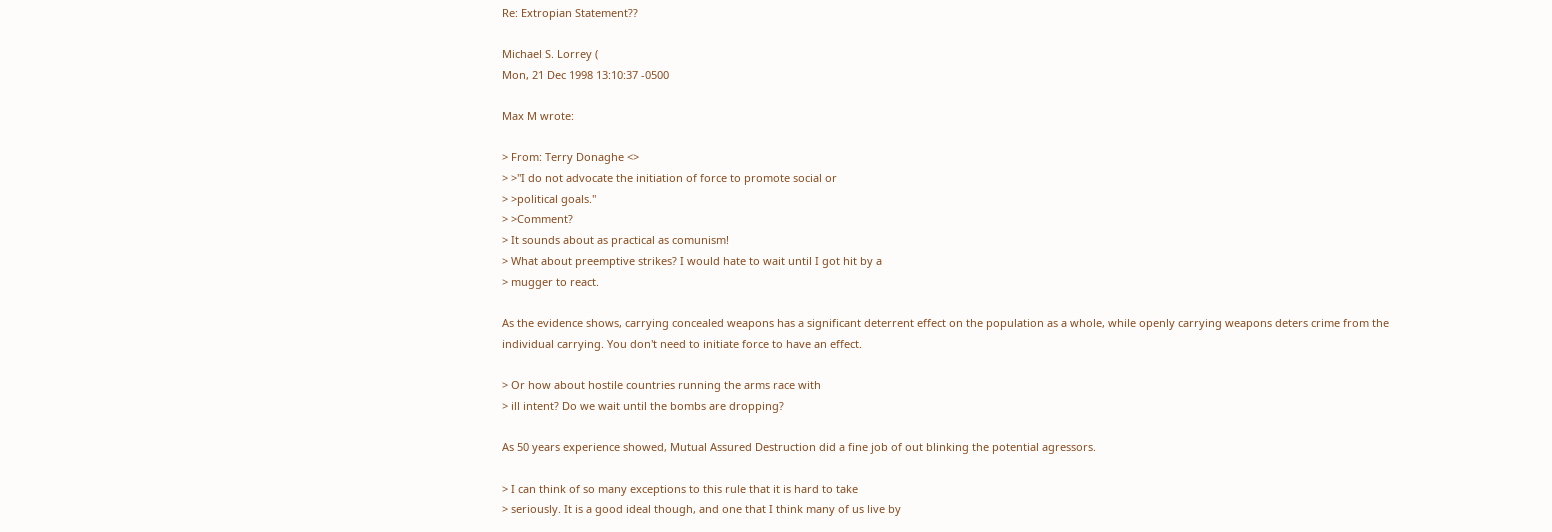Re: Extropian Statement??

Michael S. Lorrey (
Mon, 21 Dec 1998 13:10:37 -0500

Max M wrote:

> From: Terry Donaghe <>
> >"I do not advocate the initiation of force to promote social or
> >political goals."
> >Comment?
> It sounds about as practical as comunism!
> What about preemptive strikes? I would hate to wait until I got hit by a
> mugger to react.

As the evidence shows, carrying concealed weapons has a significant deterrent effect on the population as a whole, while openly carrying weapons deters crime from the individual carrying. You don't need to initiate force to have an effect.

> Or how about hostile countries running the arms race with
> ill intent? Do we wait until the bombs are dropping?

As 50 years experience showed, Mutual Assured Destruction did a fine job of out blinking the potential agressors.

> I can think of so many exceptions to this rule that it is hard to take
> seriously. It is a good ideal though, and one that I think many of us live by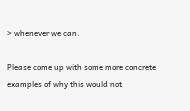> whenever we can.

Please come up with some more concrete examples of why this would not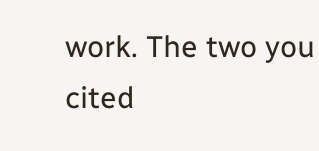work. The two you cited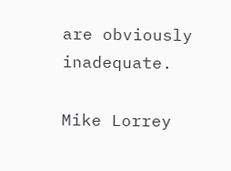are obviously inadequate.

Mike Lorrey